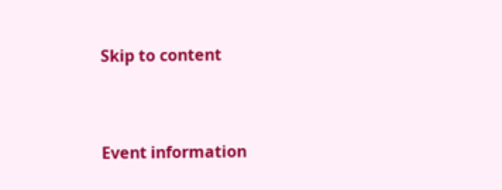Skip to content


Event information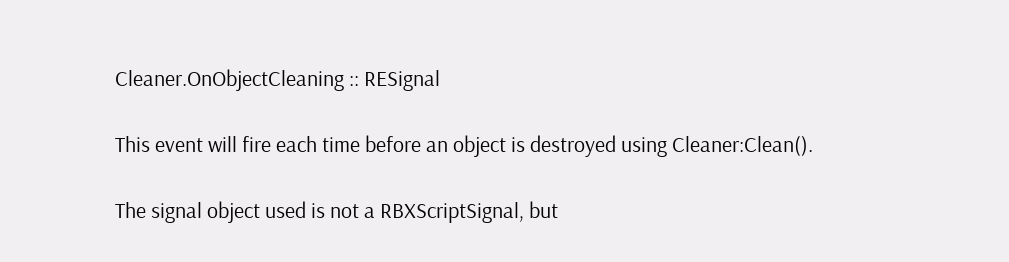Cleaner.OnObjectCleaning :: RESignal

This event will fire each time before an object is destroyed using Cleaner:Clean().

The signal object used is not a RBXScriptSignal, but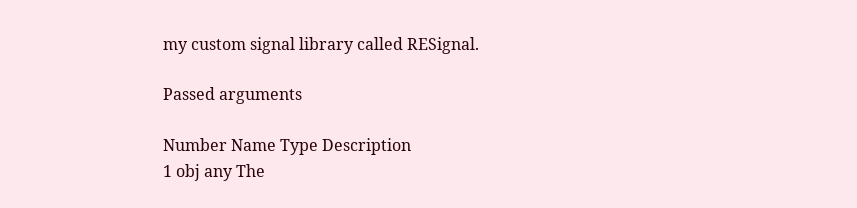my custom signal library called RESignal.

Passed arguments

Number Name Type Description
1 obj any The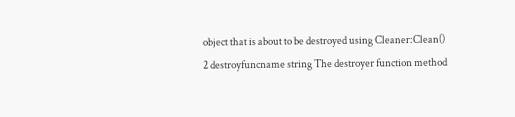object that is about to be destroyed using Cleaner:Clean()
2 destroyfuncname string The destroyer function method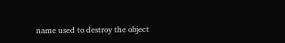name used to destroy the object